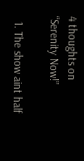4 thoughts on “Serenity Now!”

  1. The show aint half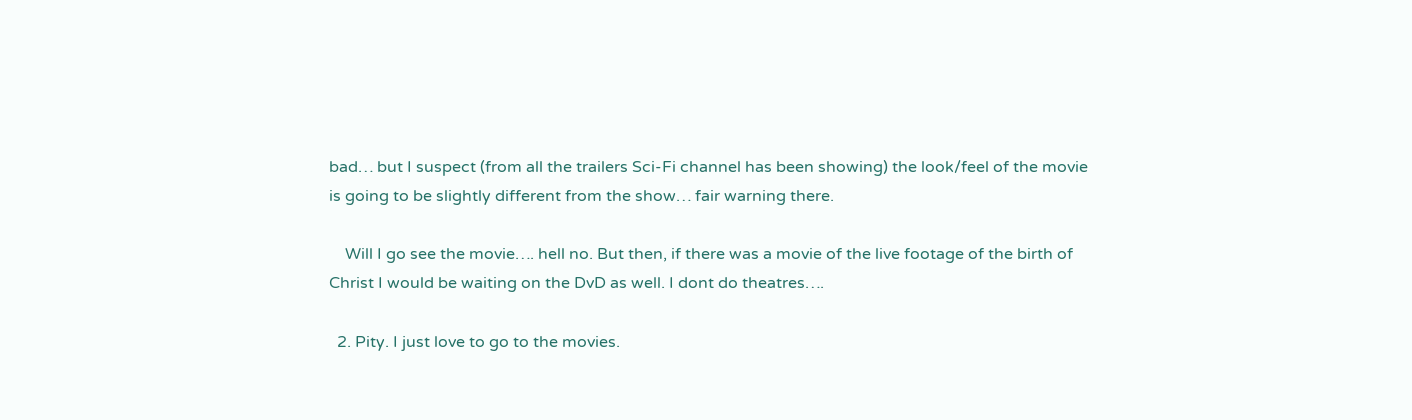bad… but I suspect (from all the trailers Sci-Fi channel has been showing) the look/feel of the movie is going to be slightly different from the show… fair warning there.

    Will I go see the movie…. hell no. But then, if there was a movie of the live footage of the birth of Christ I would be waiting on the DvD as well. I dont do theatres….

  2. Pity. I just love to go to the movies.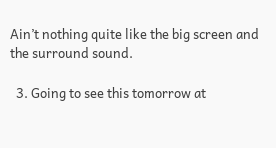Ain’t nothing quite like the big screen and the surround sound.

  3. Going to see this tomorrow at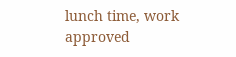lunch time, work approved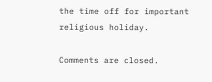the time off for important religious holiday.

Comments are closed.